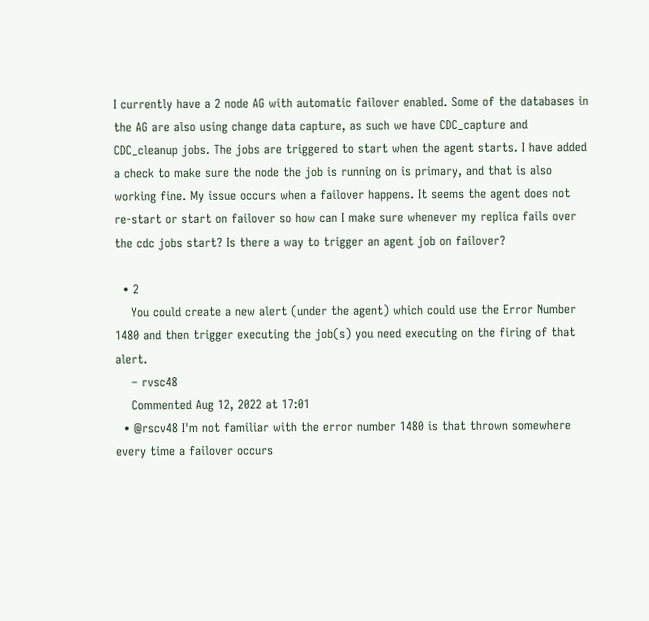I currently have a 2 node AG with automatic failover enabled. Some of the databases in the AG are also using change data capture, as such we have CDC_capture and CDC_cleanup jobs. The jobs are triggered to start when the agent starts. I have added a check to make sure the node the job is running on is primary, and that is also working fine. My issue occurs when a failover happens. It seems the agent does not re-start or start on failover so how can I make sure whenever my replica fails over the cdc jobs start? Is there a way to trigger an agent job on failover?

  • 2
    You could create a new alert (under the agent) which could use the Error Number 1480 and then trigger executing the job(s) you need executing on the firing of that alert.
    – rvsc48
    Commented Aug 12, 2022 at 17:01
  • @rscv48 I'm not familiar with the error number 1480 is that thrown somewhere every time a failover occurs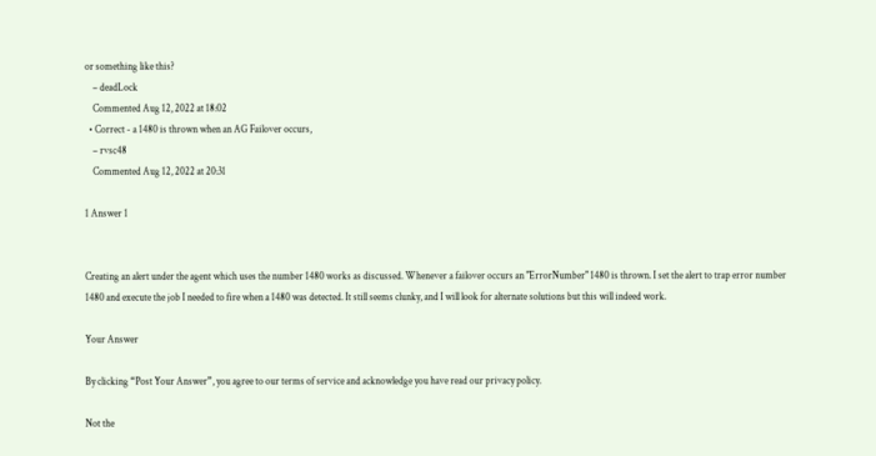or something like this?
    – deadLock
    Commented Aug 12, 2022 at 18:02
  • Correct - a 1480 is thrown when an AG Failover occurs,
    – rvsc48
    Commented Aug 12, 2022 at 20:31

1 Answer 1


Creating an alert under the agent which uses the number 1480 works as discussed. Whenever a failover occurs an "ErrorNumber" 1480 is thrown. I set the alert to trap error number 1480 and execute the job I needed to fire when a 1480 was detected. It still seems clunky, and I will look for alternate solutions but this will indeed work.

Your Answer

By clicking “Post Your Answer”, you agree to our terms of service and acknowledge you have read our privacy policy.

Not the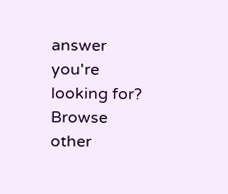answer you're looking for? Browse other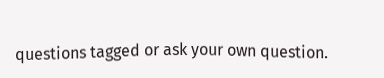questions tagged or ask your own question.